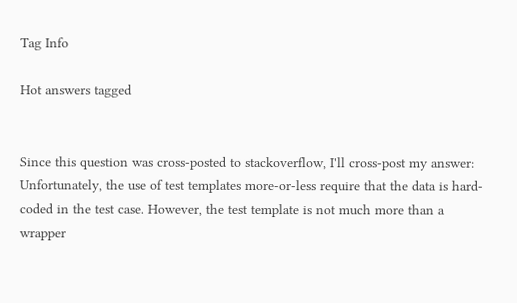Tag Info

Hot answers tagged


Since this question was cross-posted to stackoverflow, I'll cross-post my answer: Unfortunately, the use of test templates more-or-less require that the data is hard-coded in the test case. However, the test template is not much more than a wrapper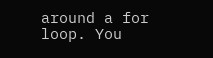around a for loop. You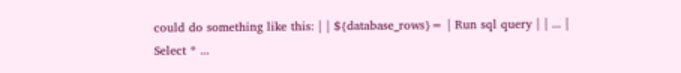could do something like this: | | ${database_rows}= | Run sql query | | ... | Select * ...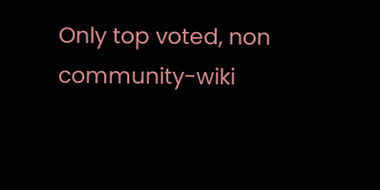Only top voted, non community-wiki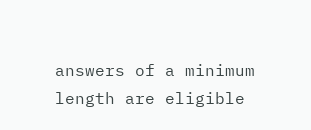answers of a minimum length are eligible